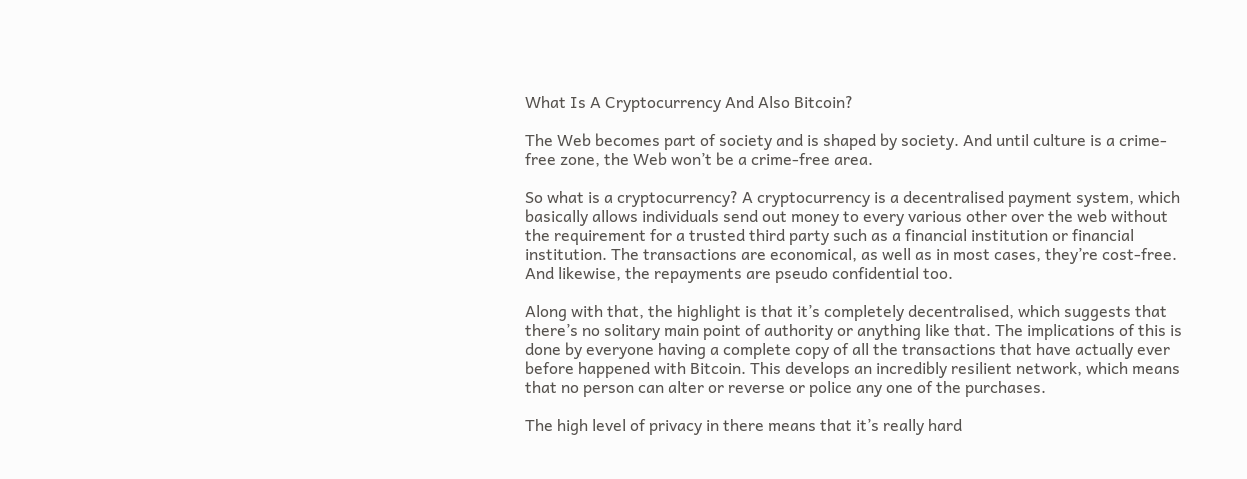What Is A Cryptocurrency And Also Bitcoin?

The Web becomes part of society and is shaped by society. And until culture is a crime-free zone, the Web won’t be a crime-free area.

So what is a cryptocurrency? A cryptocurrency is a decentralised payment system, which basically allows individuals send out money to every various other over the web without the requirement for a trusted third party such as a financial institution or financial institution. The transactions are economical, as well as in most cases, they’re cost-free. And likewise, the repayments are pseudo confidential too.

Along with that, the highlight is that it’s completely decentralised, which suggests that there’s no solitary main point of authority or anything like that. The implications of this is done by everyone having a complete copy of all the transactions that have actually ever before happened with Bitcoin. This develops an incredibly resilient network, which means that no person can alter or reverse or police any one of the purchases.

The high level of privacy in there means that it’s really hard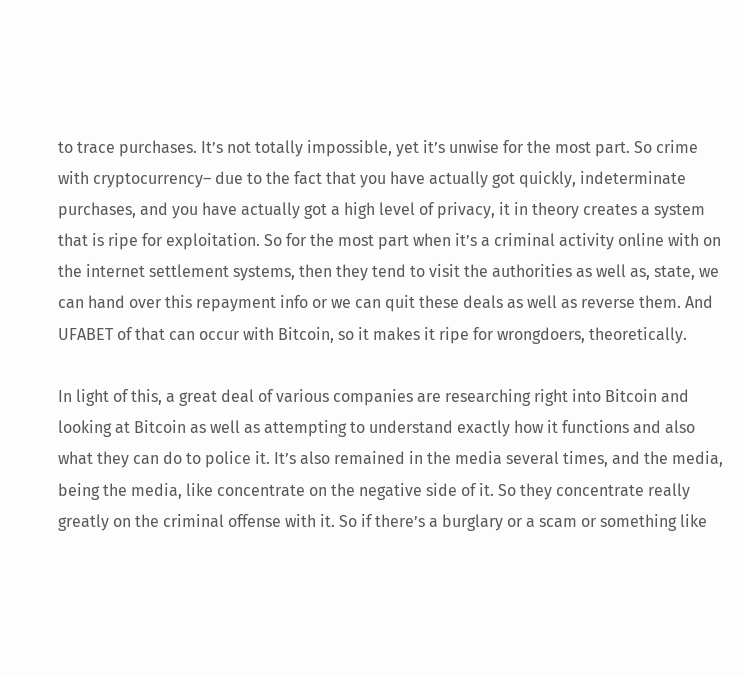to trace purchases. It’s not totally impossible, yet it’s unwise for the most part. So crime with cryptocurrency– due to the fact that you have actually got quickly, indeterminate purchases, and you have actually got a high level of privacy, it in theory creates a system that is ripe for exploitation. So for the most part when it’s a criminal activity online with on the internet settlement systems, then they tend to visit the authorities as well as, state, we can hand over this repayment info or we can quit these deals as well as reverse them. And UFABET of that can occur with Bitcoin, so it makes it ripe for wrongdoers, theoretically.

In light of this, a great deal of various companies are researching right into Bitcoin and looking at Bitcoin as well as attempting to understand exactly how it functions and also what they can do to police it. It’s also remained in the media several times, and the media, being the media, like concentrate on the negative side of it. So they concentrate really greatly on the criminal offense with it. So if there’s a burglary or a scam or something like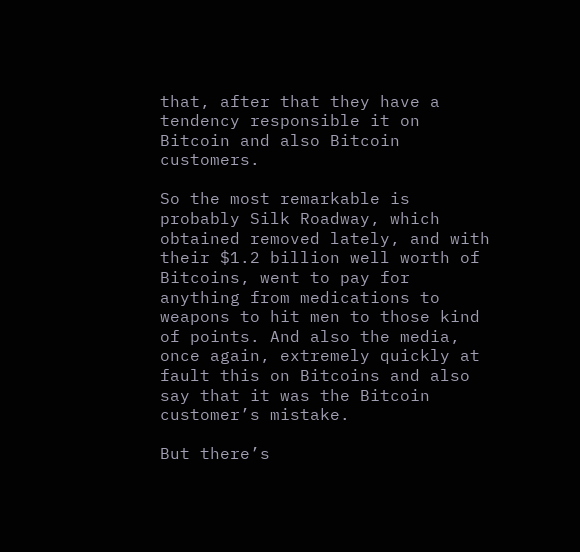that, after that they have a tendency responsible it on Bitcoin and also Bitcoin customers.

So the most remarkable is probably Silk Roadway, which obtained removed lately, and with their $1.2 billion well worth of Bitcoins, went to pay for anything from medications to weapons to hit men to those kind of points. And also the media, once again, extremely quickly at fault this on Bitcoins and also say that it was the Bitcoin customer’s mistake.

But there’s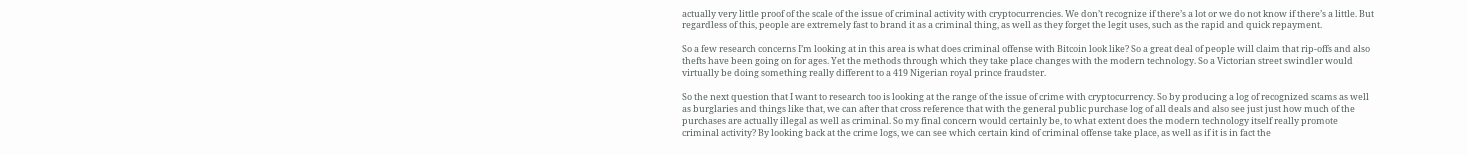actually very little proof of the scale of the issue of criminal activity with cryptocurrencies. We don’t recognize if there’s a lot or we do not know if there’s a little. But regardless of this, people are extremely fast to brand it as a criminal thing, as well as they forget the legit uses, such as the rapid and quick repayment.

So a few research concerns I’m looking at in this area is what does criminal offense with Bitcoin look like? So a great deal of people will claim that rip-offs and also thefts have been going on for ages. Yet the methods through which they take place changes with the modern technology. So a Victorian street swindler would virtually be doing something really different to a 419 Nigerian royal prince fraudster.

So the next question that I want to research too is looking at the range of the issue of crime with cryptocurrency. So by producing a log of recognized scams as well as burglaries and things like that, we can after that cross reference that with the general public purchase log of all deals and also see just just how much of the purchases are actually illegal as well as criminal. So my final concern would certainly be, to what extent does the modern technology itself really promote criminal activity? By looking back at the crime logs, we can see which certain kind of criminal offense take place, as well as if it is in fact the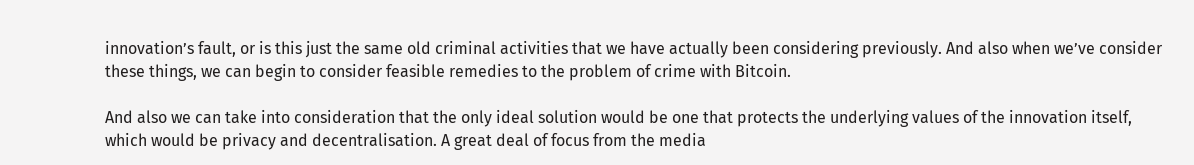innovation’s fault, or is this just the same old criminal activities that we have actually been considering previously. And also when we’ve consider these things, we can begin to consider feasible remedies to the problem of crime with Bitcoin.

And also we can take into consideration that the only ideal solution would be one that protects the underlying values of the innovation itself, which would be privacy and decentralisation. A great deal of focus from the media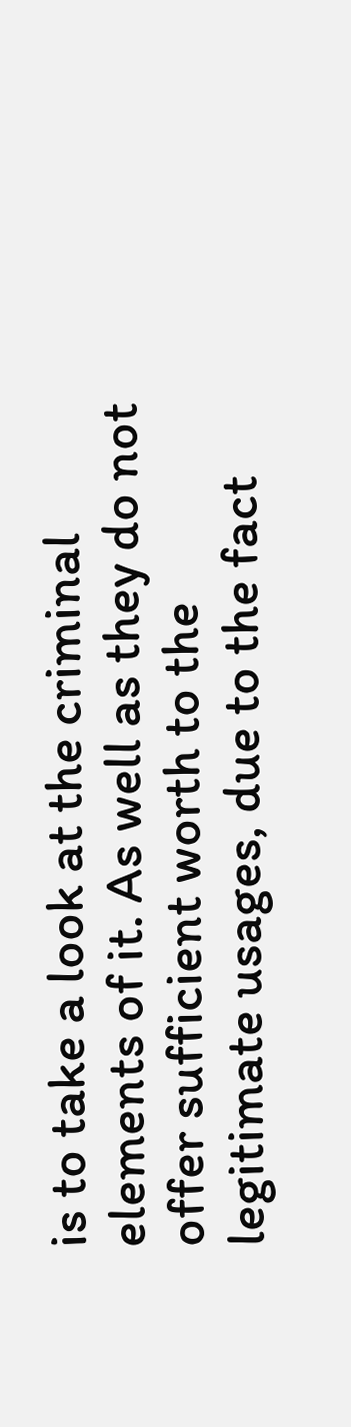is to take a look at the criminal elements of it. As well as they do not offer sufficient worth to the legitimate usages, due to the fact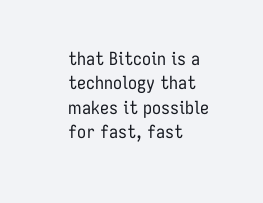that Bitcoin is a technology that makes it possible for fast, fast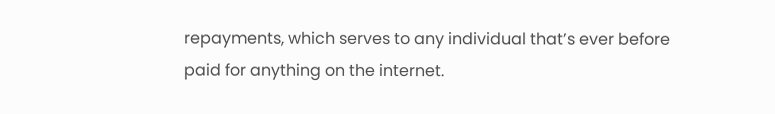repayments, which serves to any individual that’s ever before paid for anything on the internet.